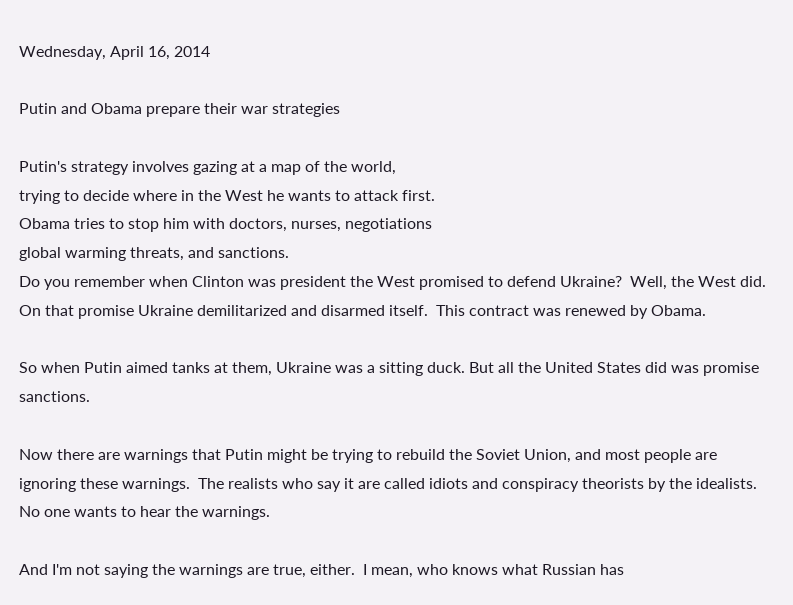Wednesday, April 16, 2014

Putin and Obama prepare their war strategies

Putin's strategy involves gazing at a map of the world,
trying to decide where in the West he wants to attack first.
Obama tries to stop him with doctors, nurses, negotiations
global warming threats, and sanctions.
Do you remember when Clinton was president the West promised to defend Ukraine?  Well, the West did.  On that promise Ukraine demilitarized and disarmed itself.  This contract was renewed by Obama.

So when Putin aimed tanks at them, Ukraine was a sitting duck. But all the United States did was promise sanctions.

Now there are warnings that Putin might be trying to rebuild the Soviet Union, and most people are ignoring these warnings.  The realists who say it are called idiots and conspiracy theorists by the idealists.  No one wants to hear the warnings.

And I'm not saying the warnings are true, either.  I mean, who knows what Russian has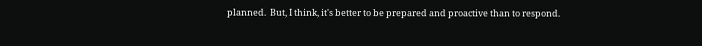planned.  But, I think, it's better to be prepared and proactive than to respond.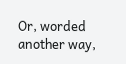Or, worded another way,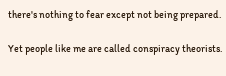there's nothing to fear except not being prepared.

Yet people like me are called conspiracy theorists.